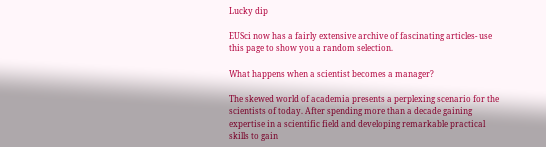Lucky dip

EUSci now has a fairly extensive archive of fascinating articles- use this page to show you a random selection.

What happens when a scientist becomes a manager?

The skewed world of academia presents a perplexing scenario for the scientists of today. After spending more than a decade gaining expertise in a scientific field and developing remarkable practical skills to gain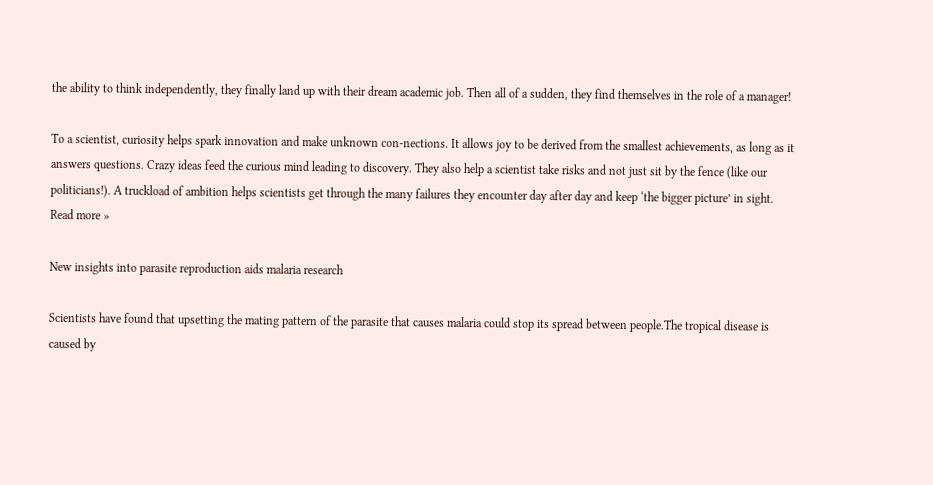the ability to think independently, they finally land up with their dream academic job. Then all of a sudden, they find themselves in the role of a manager!

To a scientist, curiosity helps spark innovation and make unknown con-nections. It allows joy to be derived from the smallest achievements, as long as it answers questions. Crazy ideas feed the curious mind leading to discovery. They also help a scientist take risks and not just sit by the fence (like our politicians!). A truckload of ambition helps scientists get through the many failures they encounter day after day and keep ‘the bigger picture’ in sight. Read more »

New insights into parasite reproduction aids malaria research

Scientists have found that upsetting the mating pattern of the parasite that causes malaria could stop its spread between people.The tropical disease is caused by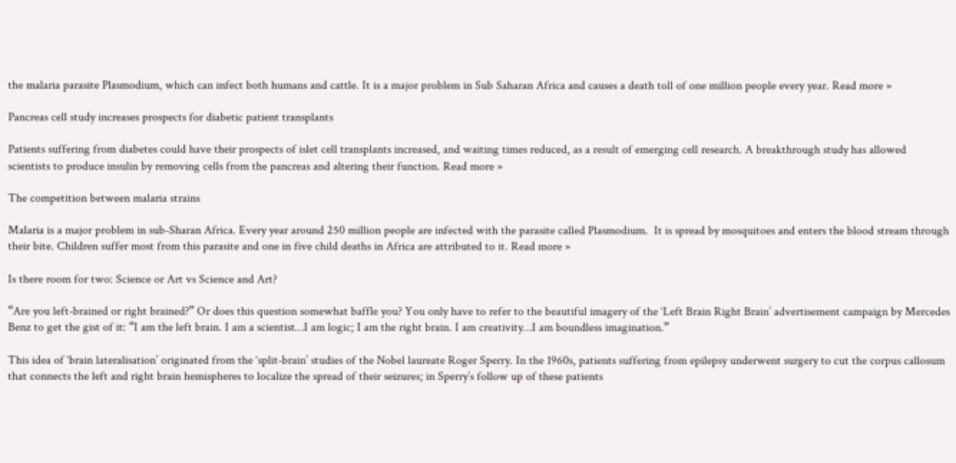the malaria parasite Plasmodium, which can infect both humans and cattle. It is a major problem in Sub Saharan Africa and causes a death toll of one million people every year. Read more »

Pancreas cell study increases prospects for diabetic patient transplants

Patients suffering from diabetes could have their prospects of islet cell transplants increased, and waiting times reduced, as a result of emerging cell research. A breakthrough study has allowed scientists to produce insulin by removing cells from the pancreas and altering their function. Read more »

The competition between malaria strains

Malaria is a major problem in sub-Sharan Africa. Every year around 250 million people are infected with the parasite called Plasmodium.  It is spread by mosquitoes and enters the blood stream through their bite. Children suffer most from this parasite and one in five child deaths in Africa are attributed to it. Read more »

Is there room for two: Science or Art vs Science and Art?

“Are you left-brained or right brained?” Or does this question somewhat baffle you? You only have to refer to the beautiful imagery of the ‘Left Brain Right Brain’ advertisement campaign by Mercedes Benz to get the gist of it: “I am the left brain. I am a scientist…I am logic; I am the right brain. I am creativity…I am boundless imagination.”

This idea of ‘brain lateralisation’ originated from the ‘split-brain’ studies of the Nobel laureate Roger Sperry. In the 1960s, patients suffering from epilepsy underwent surgery to cut the corpus callosum that connects the left and right brain hemispheres to localize the spread of their seizures; in Sperry’s follow up of these patients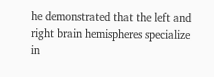he demonstrated that the left and right brain hemispheres specialize in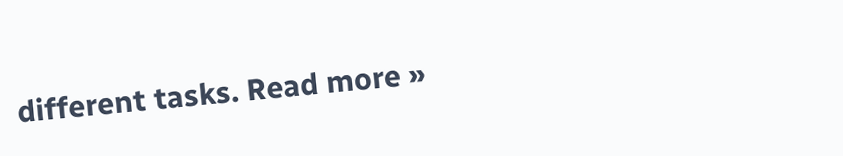different tasks. Read more »